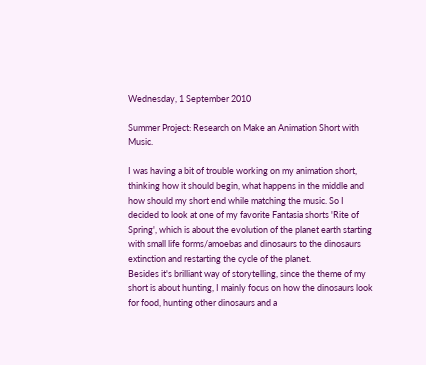Wednesday, 1 September 2010

Summer Project: Research on Make an Animation Short with Music.

I was having a bit of trouble working on my animation short, thinking how it should begin, what happens in the middle and how should my short end while matching the music. So I decided to look at one of my favorite Fantasia shorts 'Rite of Spring', which is about the evolution of the planet earth starting with small life forms/amoebas and dinosaurs to the dinosaurs extinction and restarting the cycle of the planet.
Besides it's brilliant way of storytelling, since the theme of my short is about hunting, I mainly focus on how the dinosaurs look for food, hunting other dinosaurs and a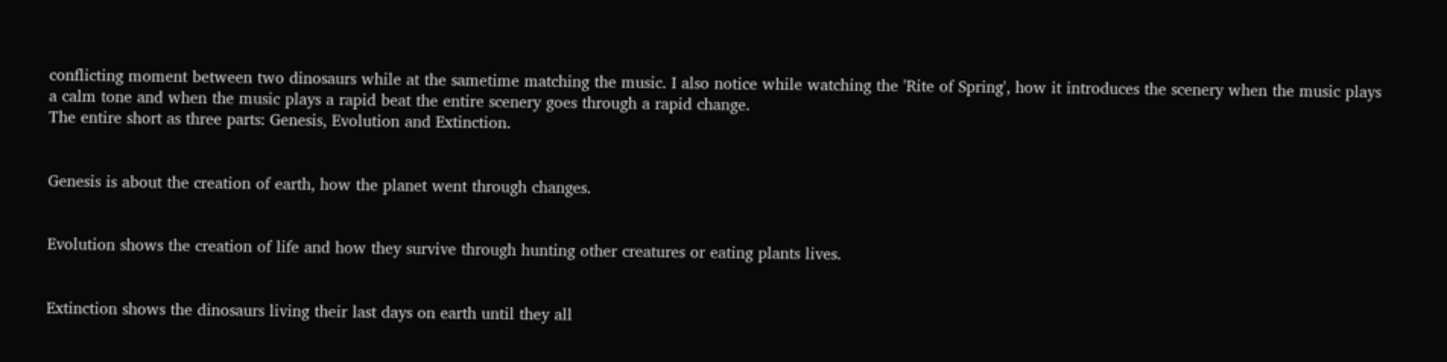conflicting moment between two dinosaurs while at the sametime matching the music. I also notice while watching the 'Rite of Spring', how it introduces the scenery when the music plays a calm tone and when the music plays a rapid beat the entire scenery goes through a rapid change.
The entire short as three parts: Genesis, Evolution and Extinction.


Genesis is about the creation of earth, how the planet went through changes.


Evolution shows the creation of life and how they survive through hunting other creatures or eating plants lives.


Extinction shows the dinosaurs living their last days on earth until they all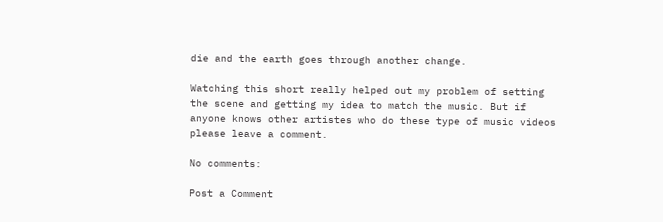die and the earth goes through another change.

Watching this short really helped out my problem of setting the scene and getting my idea to match the music. But if anyone knows other artistes who do these type of music videos please leave a comment.

No comments:

Post a Comment